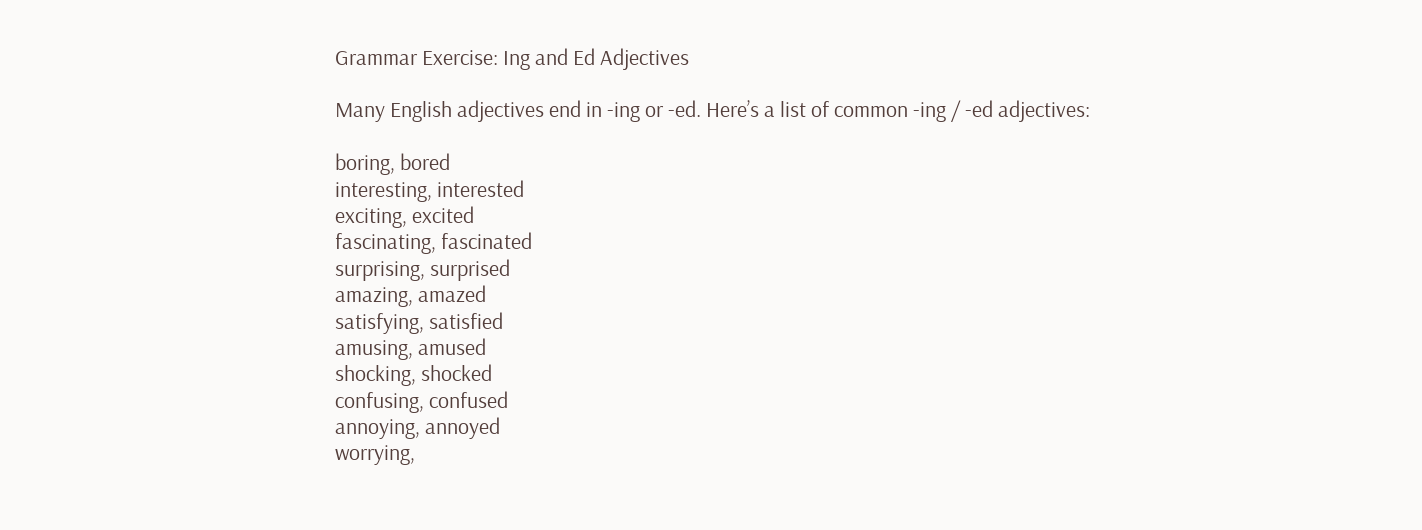Grammar Exercise: Ing and Ed Adjectives

Many English adjectives end in -ing or -ed. Here’s a list of common -ing / -ed adjectives:

boring, bored
interesting, interested
exciting, excited
fascinating, fascinated
surprising, surprised
amazing, amazed
satisfying, satisfied
amusing, amused
shocking, shocked
confusing, confused
annoying, annoyed
worrying,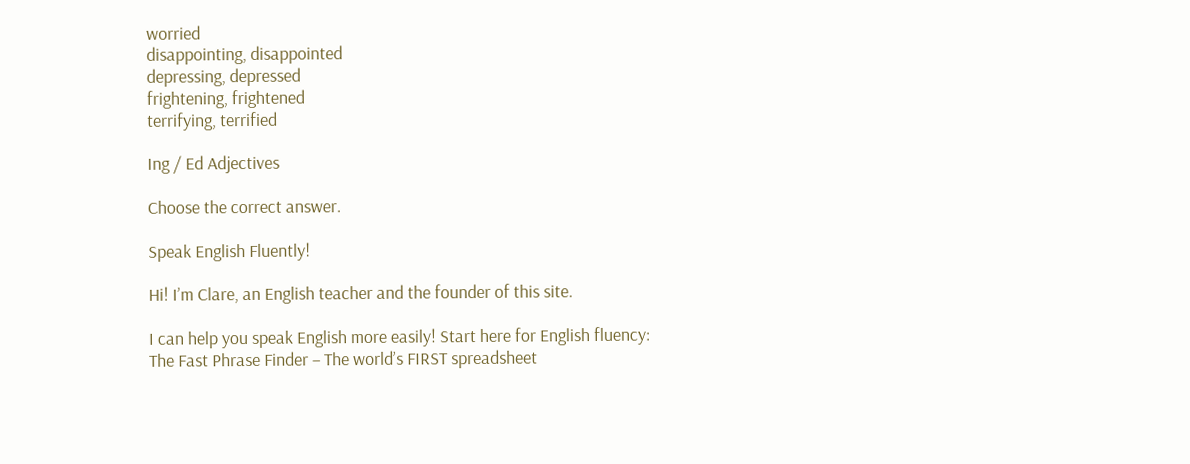worried
disappointing, disappointed
depressing, depressed
frightening, frightened
terrifying, terrified

Ing / Ed Adjectives

Choose the correct answer.

Speak English Fluently!

Hi! I’m Clare, an English teacher and the founder of this site.

I can help you speak English more easily! Start here for English fluency:
The Fast Phrase Finder – The world’s FIRST spreadsheet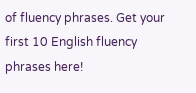of fluency phrases. Get your first 10 English fluency phrases here!